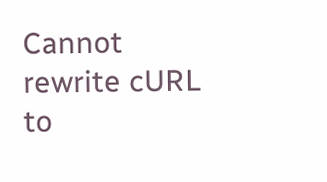Cannot rewrite cURL to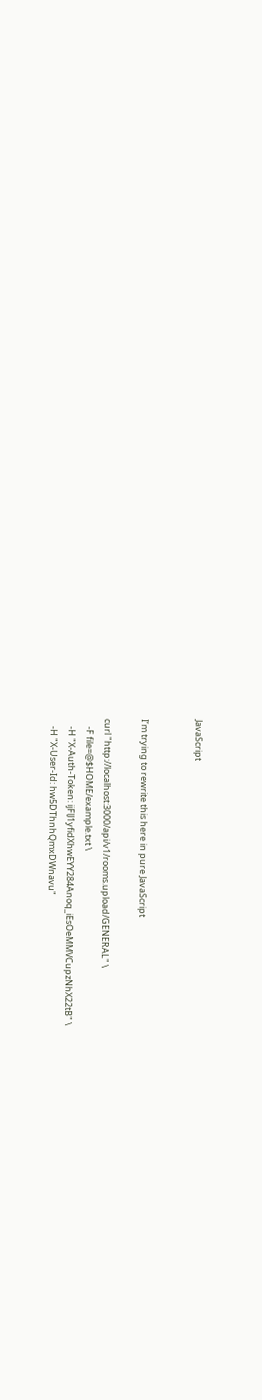JavaScript


I’m trying to rewrite this here in pure JavaScript

curl "http://localhost:3000/api/v1/rooms.upload/GENERAL" \
    -F file=@$HOME/example.txt \
    -H "X-Auth-Token: ijFlJ1yfidXhwEYY284Anoq_iEsOeMMVCupzNhX22tB" \
    -H "X-User-Id: hw5DThnhQmxDWnavu"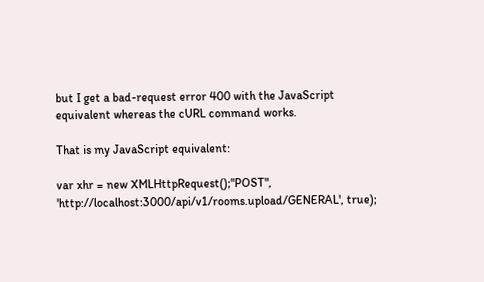but I get a bad-request error 400 with the JavaScript equivalent whereas the cURL command works.

That is my JavaScript equivalent:

var xhr = new XMLHttpRequest();"POST", 'http://localhost:3000/api/v1/rooms.upload/GENERAL', true);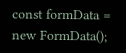const formData = new FormData();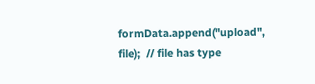formData.append("upload", file);  // file has type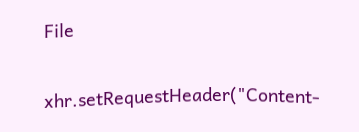File

xhr.setRequestHeader("Content-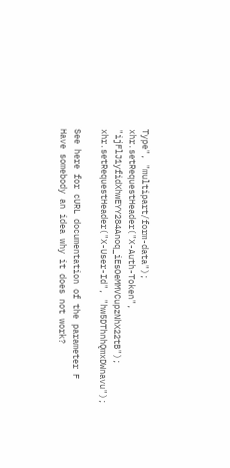Type", "multipart/form-data");
xhr.setRequestHeader("X-Auth-Token", "ijFlJ1yfidXhwEYY284Anoq_iEsOeMMVCupzNhX22tB");
xhr.setRequestHeader("X-User-Id", "hw5DThnhQmxDWnavu");

See here for cURL documentation of the parameter F
Have somebody an idea why it does not work?